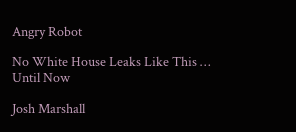Angry Robot

No White House Leaks Like This … Until Now

Josh Marshall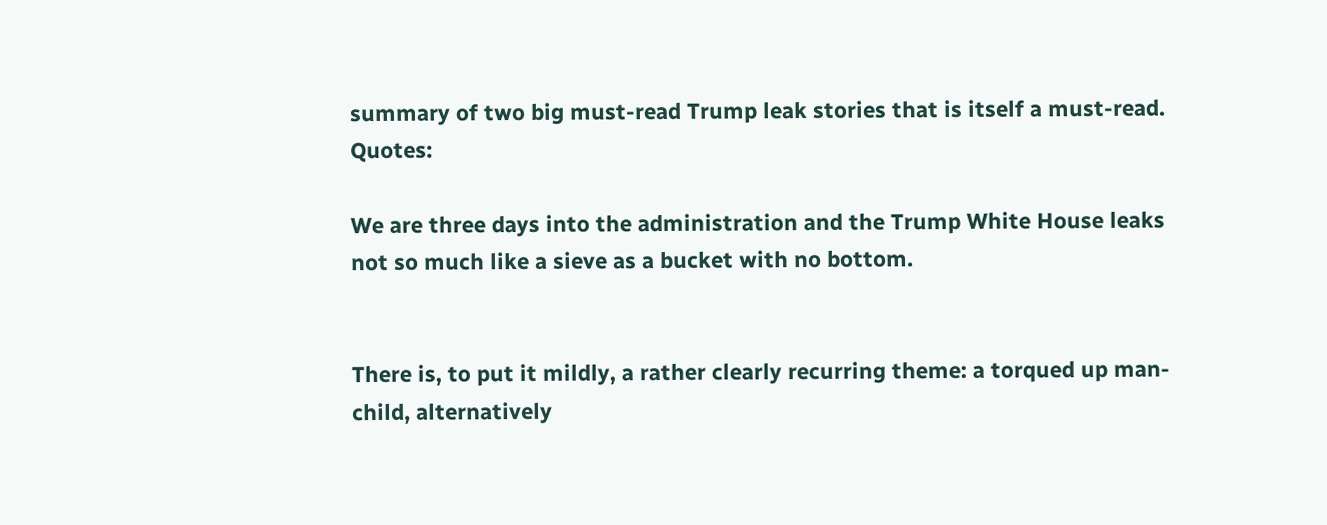summary of two big must-read Trump leak stories that is itself a must-read. Quotes:

We are three days into the administration and the Trump White House leaks not so much like a sieve as a bucket with no bottom.


There is, to put it mildly, a rather clearly recurring theme: a torqued up man-child, alternatively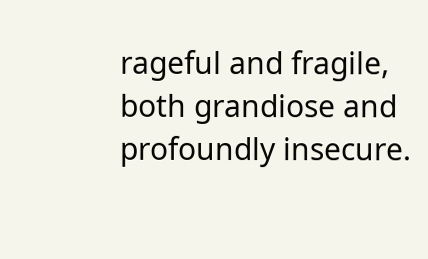rageful and fragile, both grandiose and profoundly insecure.